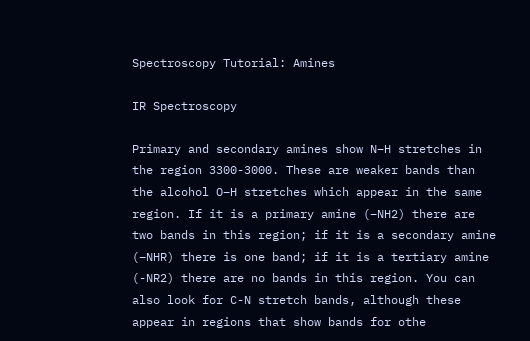Spectroscopy Tutorial: Amines

IR Spectroscopy

Primary and secondary amines show N–H stretches in the region 3300-3000. These are weaker bands than the alcohol O–H stretches which appear in the same region. If it is a primary amine (–NH2) there are two bands in this region; if it is a secondary amine (–NHR) there is one band; if it is a tertiary amine (-NR2) there are no bands in this region. You can also look for C-N stretch bands, although these appear in regions that show bands for othe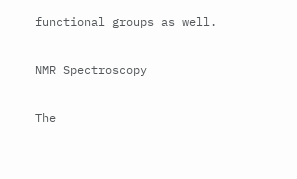functional groups as well.

NMR Spectroscopy

The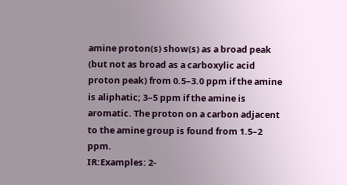amine proton(s) show(s) as a broad peak (but not as broad as a carboxylic acid proton peak) from 0.5–3.0 ppm if the amine is aliphatic; 3–5 ppm if the amine is aromatic. The proton on a carbon adjacent to the amine group is found from 1.5–2 ppm.
IR:Examples: 2-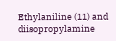Ethylaniline (11) and diisopropylamine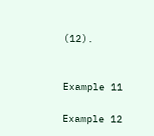(12).


Example 11

Example 12